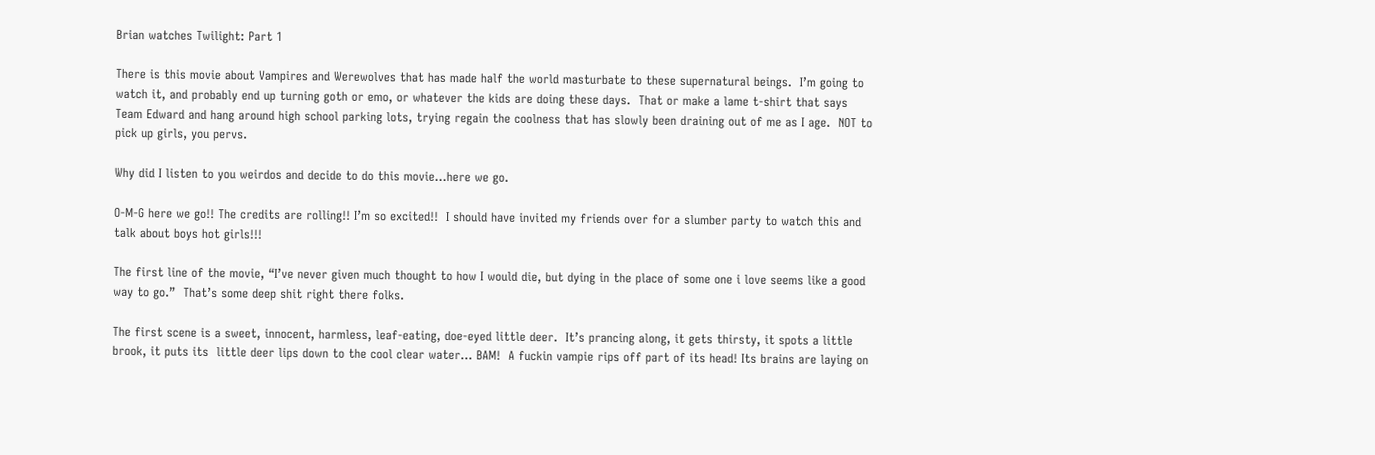Brian watches Twilight: Part 1

There is this movie about Vampires and Werewolves that has made half the world masturbate to these supernatural beings.  I’m going to watch it, and probably end up turning goth or emo, or whatever the kids are doing these days.  That or make a lame t-shirt that says Team Edward and hang around high school parking lots, trying regain the coolness that has slowly been draining out of me as I age.  NOT to pick up girls, you pervs.

Why did I listen to you weirdos and decide to do this movie…here we go.

O-M-G here we go!! The credits are rolling!! I’m so excited!!  I should have invited my friends over for a slumber party to watch this and talk about boys hot girls!!!

The first line of the movie, “I’ve never given much thought to how I would die, but dying in the place of some one i love seems like a good way to go.”  That’s some deep shit right there folks.

The first scene is a sweet, innocent, harmless, leaf-eating, doe-eyed little deer.  It’s prancing along, it gets thirsty, it spots a little brook, it puts its  little deer lips down to the cool clear water… BAM!  A fuckin vampie rips off part of its head! Its brains are laying on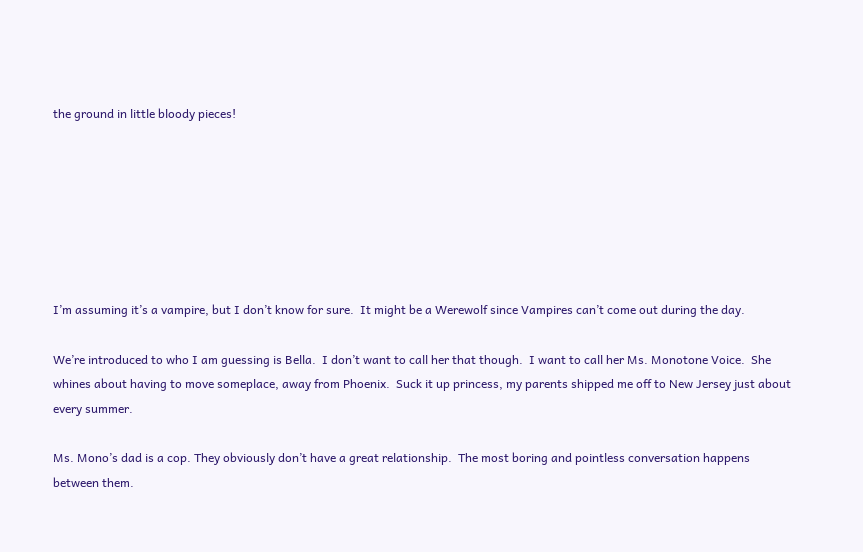the ground in little bloody pieces!







I’m assuming it’s a vampire, but I don’t know for sure.  It might be a Werewolf since Vampires can’t come out during the day.

We’re introduced to who I am guessing is Bella.  I don’t want to call her that though.  I want to call her Ms. Monotone Voice.  She whines about having to move someplace, away from Phoenix.  Suck it up princess, my parents shipped me off to New Jersey just about every summer.

Ms. Mono’s dad is a cop. They obviously don’t have a great relationship.  The most boring and pointless conversation happens between them.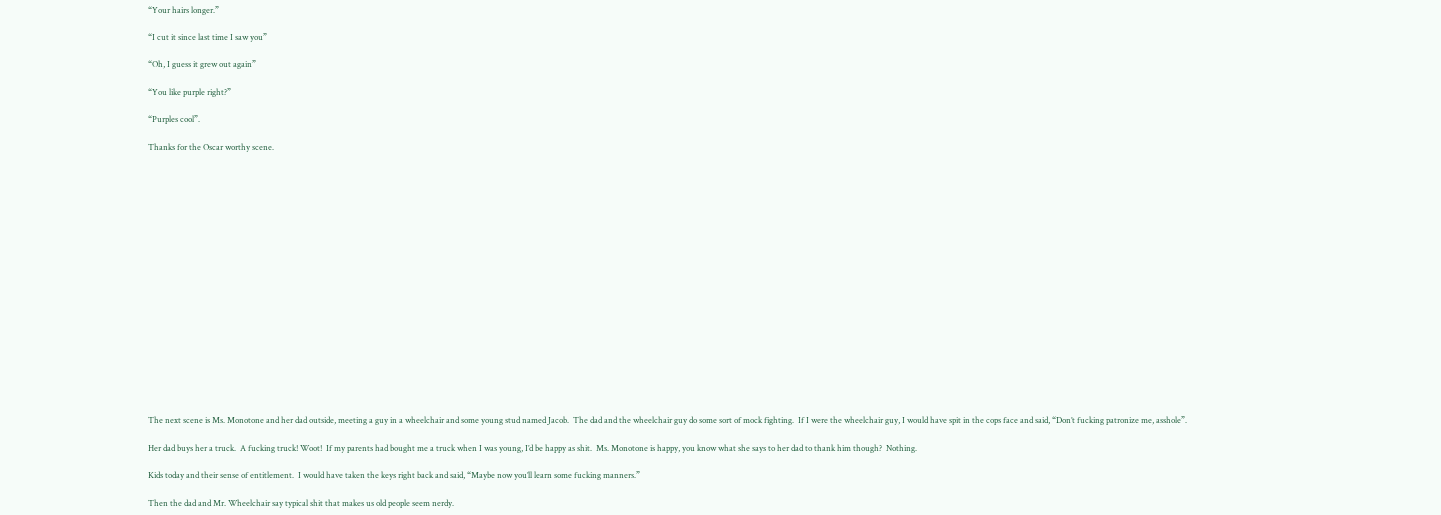“Your hairs longer.”

“I cut it since last time I saw you”

“Oh, I guess it grew out again”

“You like purple right?”

“Purples cool”.

Thanks for the Oscar worthy scene.



















The next scene is Ms. Monotone and her dad outside, meeting a guy in a wheelchair and some young stud named Jacob.  The dad and the wheelchair guy do some sort of mock fighting.  If I were the wheelchair guy, I would have spit in the cops face and said, “Don’t fucking patronize me, asshole”.

Her dad buys her a truck.  A fucking truck! Woot!  If my parents had bought me a truck when I was young, I’d be happy as shit.  Ms. Monotone is happy, you know what she says to her dad to thank him though?  Nothing.

Kids today and their sense of entitlement.  I would have taken the keys right back and said, “Maybe now you’ll learn some fucking manners.”

Then the dad and Mr. Wheelchair say typical shit that makes us old people seem nerdy.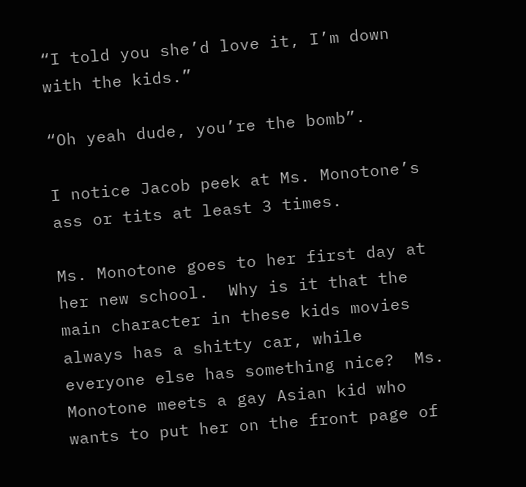“I told you she’d love it, I’m down with the kids.”

“Oh yeah dude, you’re the bomb”.

I notice Jacob peek at Ms. Monotone’s ass or tits at least 3 times.

Ms. Monotone goes to her first day at her new school.  Why is it that the main character in these kids movies always has a shitty car, while everyone else has something nice?  Ms. Monotone meets a gay Asian kid who wants to put her on the front page of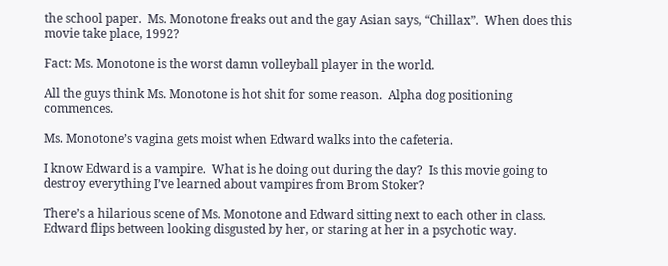the school paper.  Ms. Monotone freaks out and the gay Asian says, “Chillax”.  When does this movie take place, 1992?

Fact: Ms. Monotone is the worst damn volleyball player in the world.

All the guys think Ms. Monotone is hot shit for some reason.  Alpha dog positioning commences.

Ms. Monotone’s vagina gets moist when Edward walks into the cafeteria.

I know Edward is a vampire.  What is he doing out during the day?  Is this movie going to destroy everything I’ve learned about vampires from Brom Stoker?

There’s a hilarious scene of Ms. Monotone and Edward sitting next to each other in class.  Edward flips between looking disgusted by her, or staring at her in a psychotic way.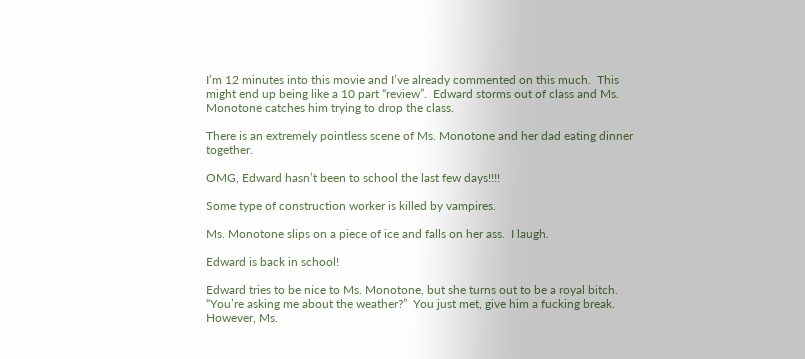I’m 12 minutes into this movie and I’ve already commented on this much.  This might end up being like a 10 part “review”.  Edward storms out of class and Ms. Monotone catches him trying to drop the class.

There is an extremely pointless scene of Ms. Monotone and her dad eating dinner together.

OMG, Edward hasn’t been to school the last few days!!!!

Some type of construction worker is killed by vampires.

Ms. Monotone slips on a piece of ice and falls on her ass.  I laugh.

Edward is back in school!

Edward tries to be nice to Ms. Monotone, but she turns out to be a royal bitch.  “You’re asking me about the weather?”  You just met, give him a fucking break.  However, Ms.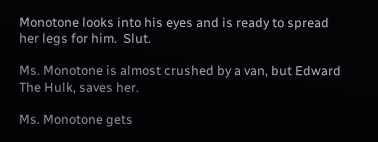Monotone looks into his eyes and is ready to spread her legs for him.  Slut.

Ms. Monotone is almost crushed by a van, but Edward The Hulk, saves her.

Ms. Monotone gets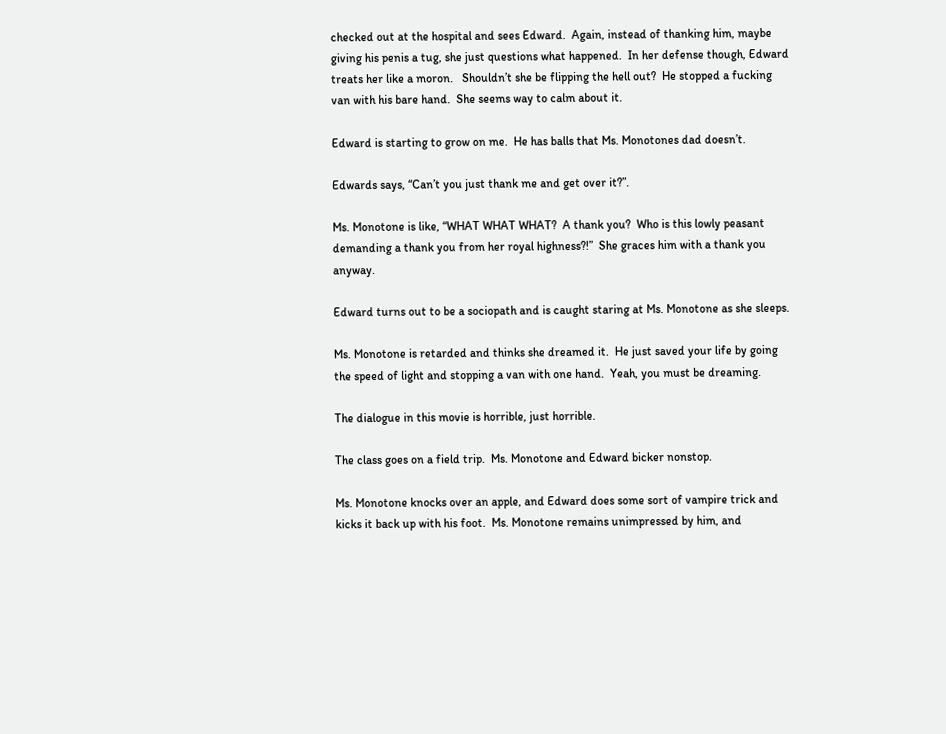checked out at the hospital and sees Edward.  Again, instead of thanking him, maybe giving his penis a tug, she just questions what happened.  In her defense though, Edward treats her like a moron.   Shouldn’t she be flipping the hell out?  He stopped a fucking van with his bare hand.  She seems way to calm about it.

Edward is starting to grow on me.  He has balls that Ms. Monotones dad doesn’t.

Edwards says, “Can’t you just thank me and get over it?”.

Ms. Monotone is like, “WHAT WHAT WHAT?  A thank you?  Who is this lowly peasant demanding a thank you from her royal highness?!”  She graces him with a thank you anyway.

Edward turns out to be a sociopath and is caught staring at Ms. Monotone as she sleeps.

Ms. Monotone is retarded and thinks she dreamed it.  He just saved your life by going the speed of light and stopping a van with one hand.  Yeah, you must be dreaming.

The dialogue in this movie is horrible, just horrible.

The class goes on a field trip.  Ms. Monotone and Edward bicker nonstop.

Ms. Monotone knocks over an apple, and Edward does some sort of vampire trick and kicks it back up with his foot.  Ms. Monotone remains unimpressed by him, and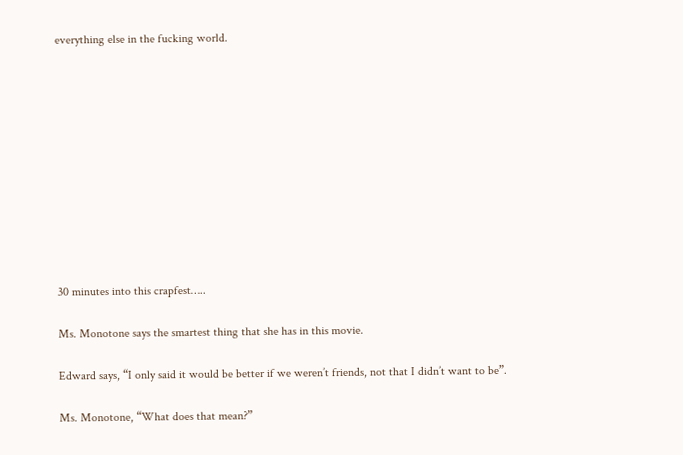everything else in the fucking world.











30 minutes into this crapfest…..

Ms. Monotone says the smartest thing that she has in this movie.

Edward says, “I only said it would be better if we weren’t friends, not that I didn’t want to be”.

Ms. Monotone, “What does that mean?”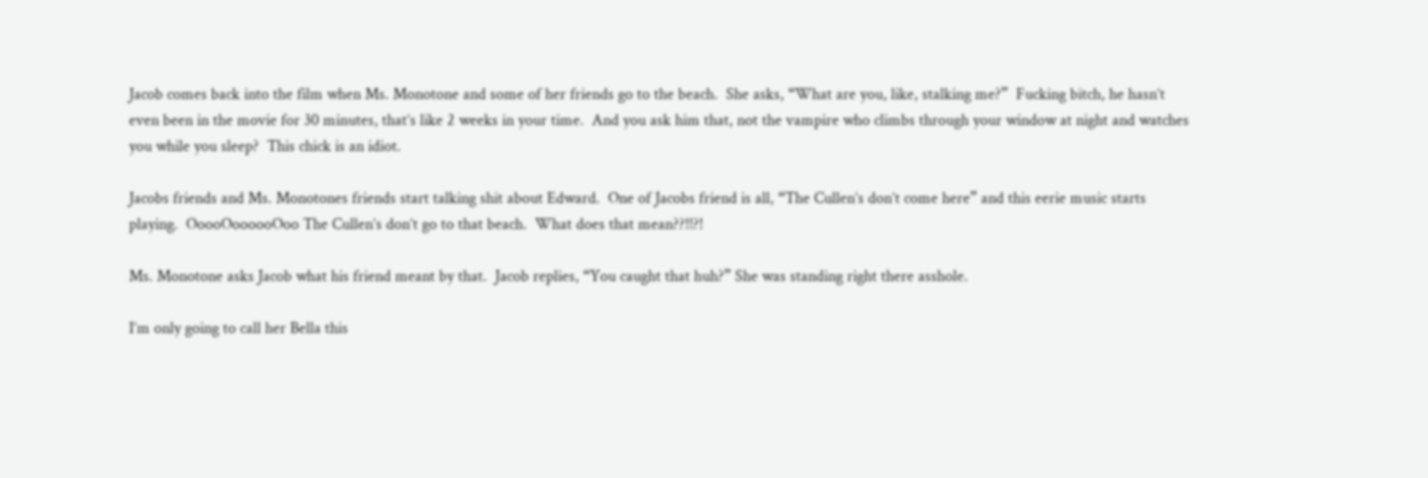Jacob comes back into the film when Ms. Monotone and some of her friends go to the beach.  She asks, “What are you, like, stalking me?”  Fucking bitch, he hasn’t even been in the movie for 30 minutes, that’s like 2 weeks in your time.  And you ask him that, not the vampire who climbs through your window at night and watches you while you sleep?  This chick is an idiot.

Jacobs friends and Ms. Monotones friends start talking shit about Edward.  One of Jacobs friend is all, “The Cullen’s don’t come here” and this eerie music starts playing.  OoooOoooooOoo The Cullen’s don’t go to that beach.  What does that mean??!!?!

Ms. Monotone asks Jacob what his friend meant by that.  Jacob replies, “You caught that huh?” She was standing right there asshole.

I’m only going to call her Bella this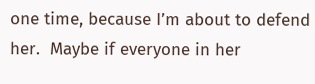one time, because I’m about to defend her.  Maybe if everyone in her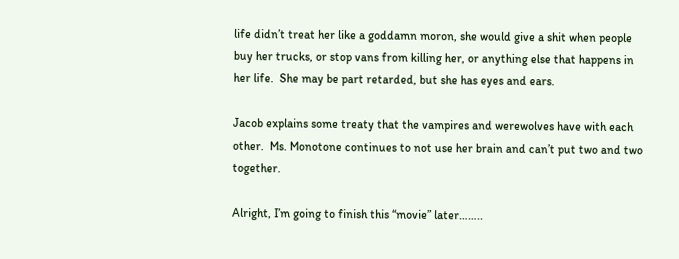life didn’t treat her like a goddamn moron, she would give a shit when people buy her trucks, or stop vans from killing her, or anything else that happens in her life.  She may be part retarded, but she has eyes and ears.

Jacob explains some treaty that the vampires and werewolves have with each other.  Ms. Monotone continues to not use her brain and can’t put two and two together.

Alright, I’m going to finish this “movie” later……..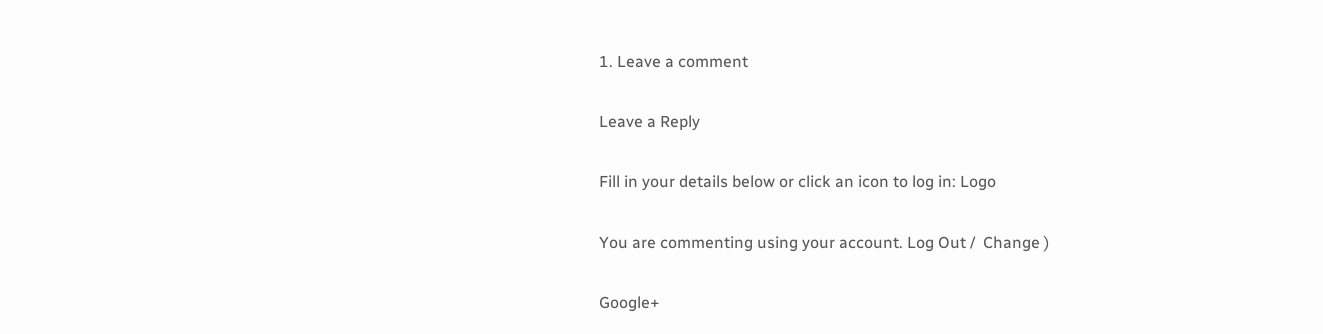1. Leave a comment

Leave a Reply

Fill in your details below or click an icon to log in: Logo

You are commenting using your account. Log Out /  Change )

Google+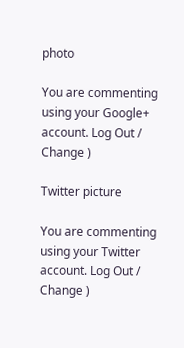photo

You are commenting using your Google+ account. Log Out /  Change )

Twitter picture

You are commenting using your Twitter account. Log Out /  Change )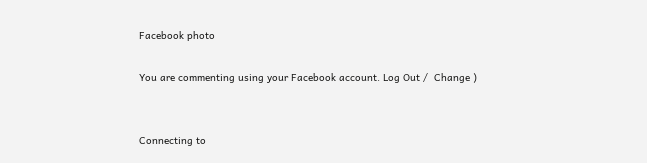Facebook photo

You are commenting using your Facebook account. Log Out /  Change )


Connecting to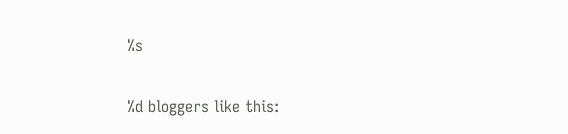%s

%d bloggers like this: